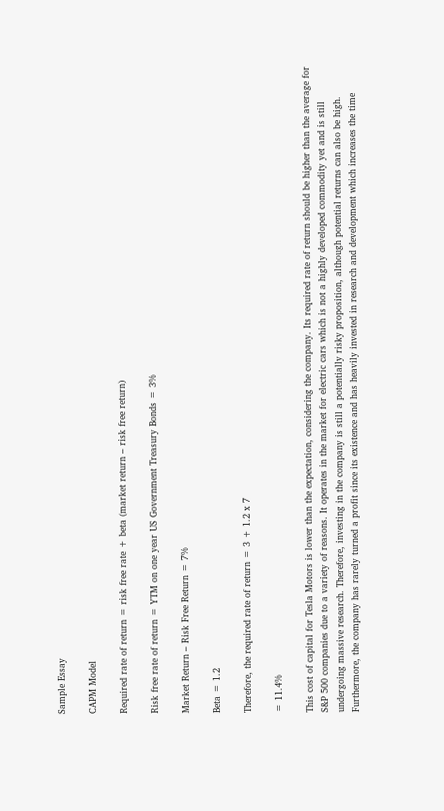Sample Essay

CAPM Model

Required rate of return = risk free rate + beta (market return – risk free return)

Risk free rate of return = YTM on one year US Government Treasury Bonds = 3%

Market Return – Risk Free Return = 7%

Beta = 1.2

Therefore, the required rate of return = 3 + 1.2 x 7

= 11.4%

This cost of capital for Tesla Motors is lower than the expectation, considering the company. Its required rate of return should be higher than the average for S&P 500 companies due to a variety of reasons. It operates in the market for electric cars which is not a highly developed commodity yet and is still undergoing massive research. Therefore, investing in the company is still a potentially risky proposition, although potential returns can also be high. Furthermore, the company has rarely turned a profit since its existence and has heavily invested in research and development which increases the time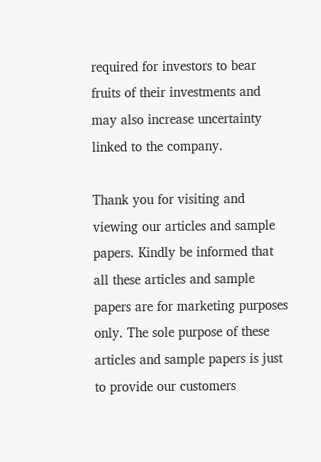required for investors to bear fruits of their investments and may also increase uncertainty linked to the company.

Thank you for visiting and viewing our articles and sample papers. Kindly be informed that all these articles and sample papers are for marketing purposes only. The sole purpose of these articles and sample papers is just to provide our customers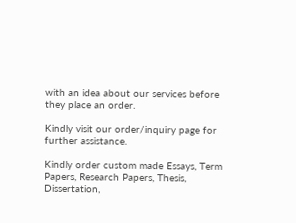with an idea about our services before they place an order.

Kindly visit our order/inquiry page for further assistance.

Kindly order custom made Essays, Term Papers, Research Papers, Thesis, Dissertation,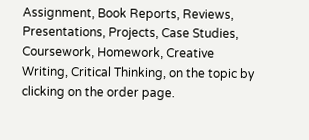Assignment, Book Reports, Reviews, Presentations, Projects, Case Studies, Coursework, Homework, Creative Writing, Critical Thinking, on the topic by clicking on the order page.